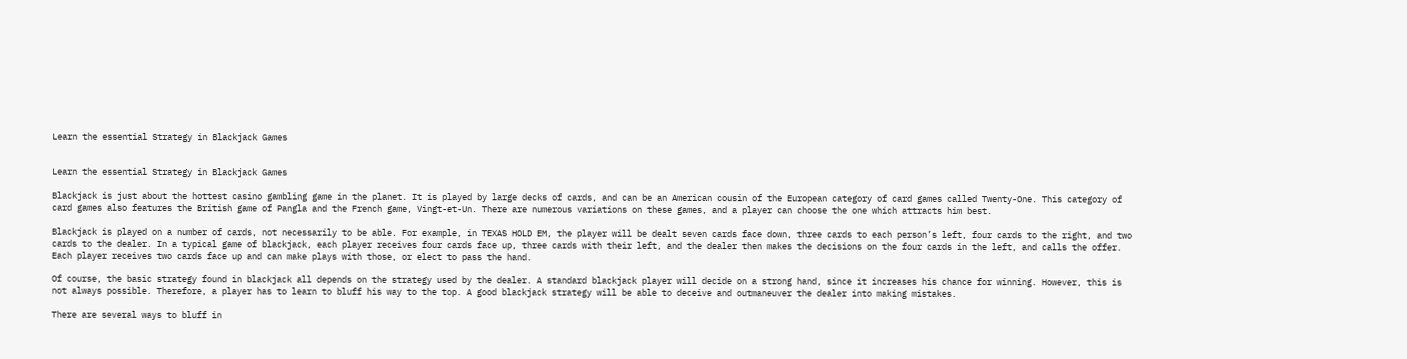Learn the essential Strategy in Blackjack Games


Learn the essential Strategy in Blackjack Games

Blackjack is just about the hottest casino gambling game in the planet. It is played by large decks of cards, and can be an American cousin of the European category of card games called Twenty-One. This category of card games also features the British game of Pangla and the French game, Vingt-et-Un. There are numerous variations on these games, and a player can choose the one which attracts him best.

Blackjack is played on a number of cards, not necessarily to be able. For example, in TEXAS HOLD EM, the player will be dealt seven cards face down, three cards to each person’s left, four cards to the right, and two cards to the dealer. In a typical game of blackjack, each player receives four cards face up, three cards with their left, and the dealer then makes the decisions on the four cards in the left, and calls the offer. Each player receives two cards face up and can make plays with those, or elect to pass the hand.

Of course, the basic strategy found in blackjack all depends on the strategy used by the dealer. A standard blackjack player will decide on a strong hand, since it increases his chance for winning. However, this is not always possible. Therefore, a player has to learn to bluff his way to the top. A good blackjack strategy will be able to deceive and outmaneuver the dealer into making mistakes.

There are several ways to bluff in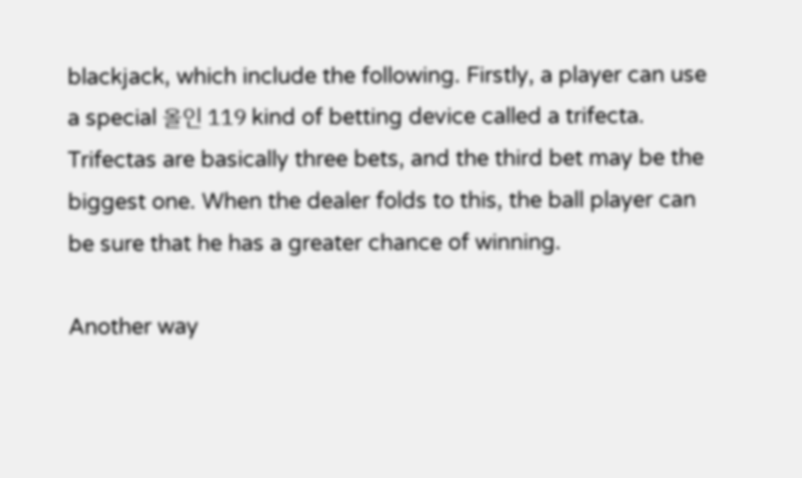blackjack, which include the following. Firstly, a player can use a special 올인 119 kind of betting device called a trifecta. Trifectas are basically three bets, and the third bet may be the biggest one. When the dealer folds to this, the ball player can be sure that he has a greater chance of winning.

Another way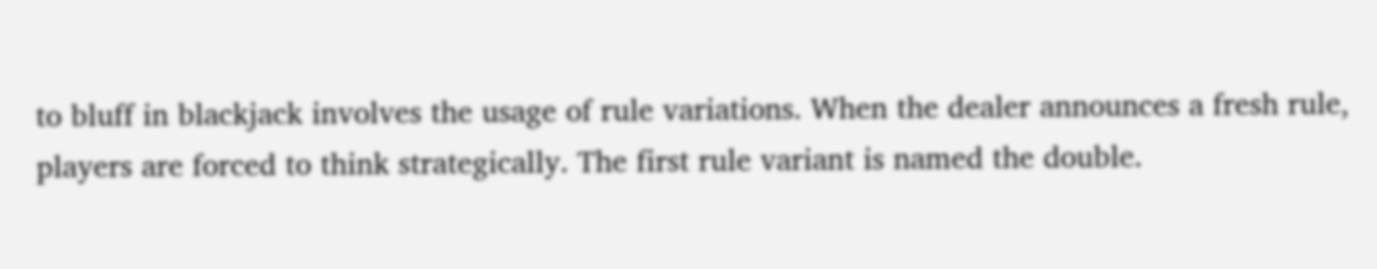to bluff in blackjack involves the usage of rule variations. When the dealer announces a fresh rule, players are forced to think strategically. The first rule variant is named the double.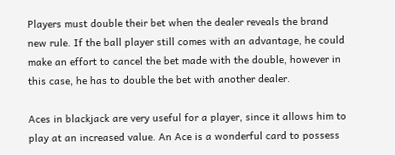Players must double their bet when the dealer reveals the brand new rule. If the ball player still comes with an advantage, he could make an effort to cancel the bet made with the double, however in this case, he has to double the bet with another dealer.

Aces in blackjack are very useful for a player, since it allows him to play at an increased value. An Ace is a wonderful card to possess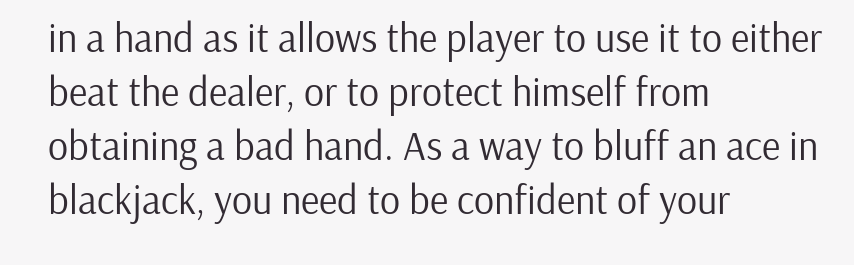in a hand as it allows the player to use it to either beat the dealer, or to protect himself from obtaining a bad hand. As a way to bluff an ace in blackjack, you need to be confident of your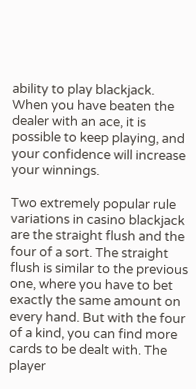ability to play blackjack. When you have beaten the dealer with an ace, it is possible to keep playing, and your confidence will increase your winnings.

Two extremely popular rule variations in casino blackjack are the straight flush and the four of a sort. The straight flush is similar to the previous one, where you have to bet exactly the same amount on every hand. But with the four of a kind, you can find more cards to be dealt with. The player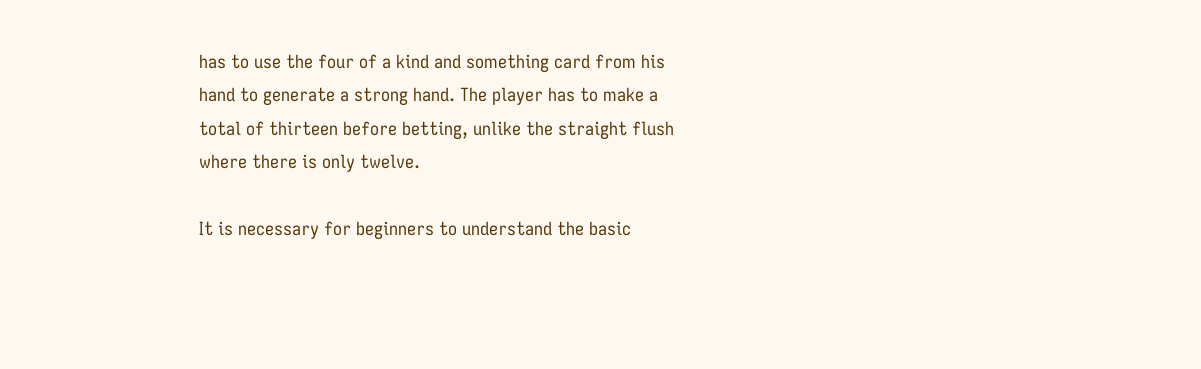has to use the four of a kind and something card from his hand to generate a strong hand. The player has to make a total of thirteen before betting, unlike the straight flush where there is only twelve.

It is necessary for beginners to understand the basic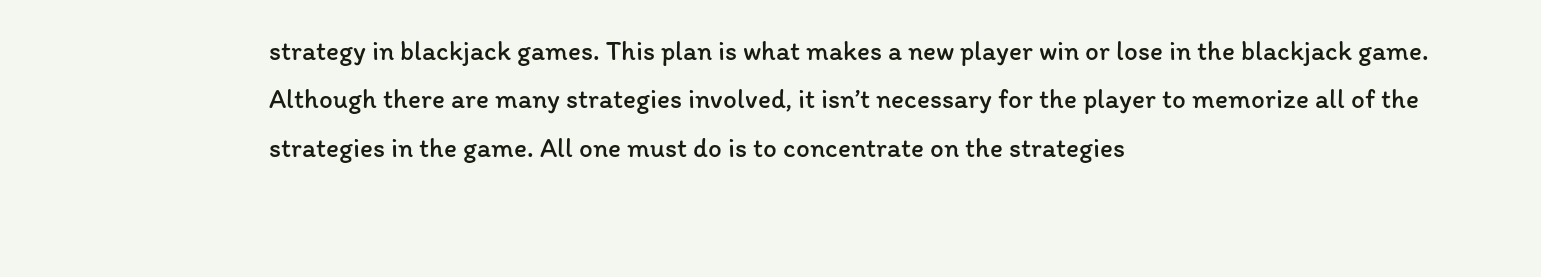strategy in blackjack games. This plan is what makes a new player win or lose in the blackjack game. Although there are many strategies involved, it isn’t necessary for the player to memorize all of the strategies in the game. All one must do is to concentrate on the strategies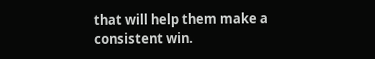that will help them make a consistent win.